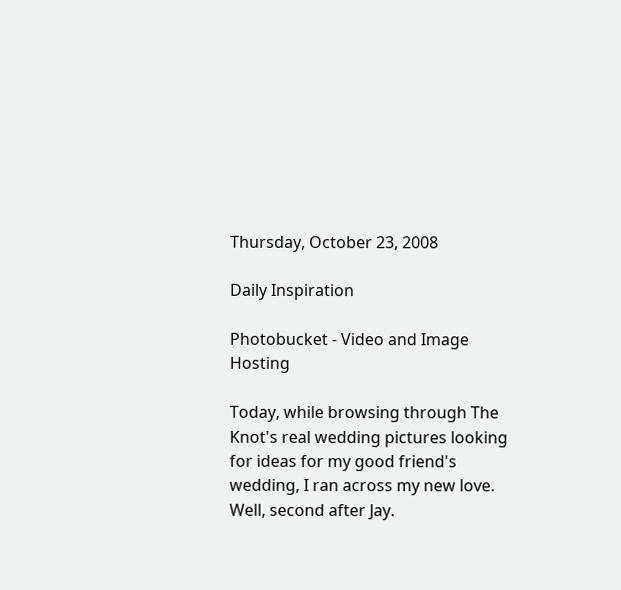Thursday, October 23, 2008

Daily Inspiration

Photobucket - Video and Image Hosting

Today, while browsing through The Knot's real wedding pictures looking for ideas for my good friend's wedding, I ran across my new love. Well, second after Jay.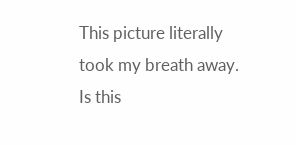This picture literally took my breath away. Is this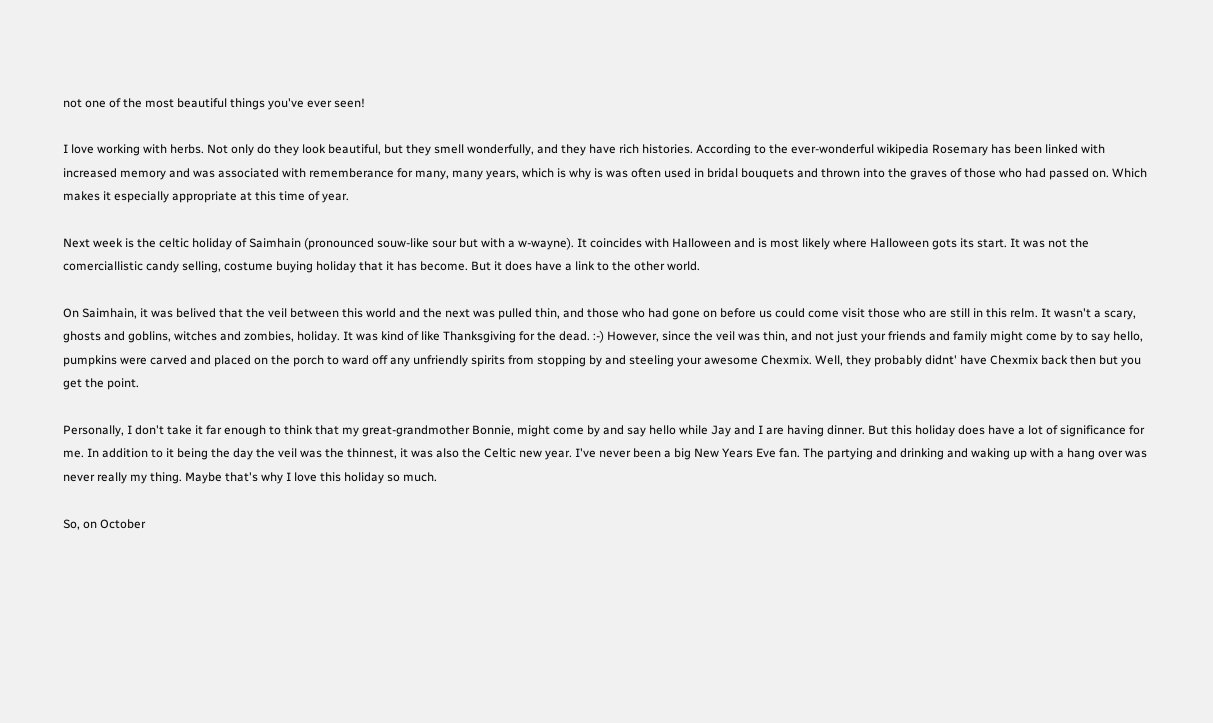not one of the most beautiful things you've ever seen!

I love working with herbs. Not only do they look beautiful, but they smell wonderfully, and they have rich histories. According to the ever-wonderful wikipedia Rosemary has been linked with increased memory and was associated with rememberance for many, many years, which is why is was often used in bridal bouquets and thrown into the graves of those who had passed on. Which makes it especially appropriate at this time of year.

Next week is the celtic holiday of Saimhain (pronounced souw-like sour but with a w-wayne). It coincides with Halloween and is most likely where Halloween gots its start. It was not the comerciallistic candy selling, costume buying holiday that it has become. But it does have a link to the other world.

On Saimhain, it was belived that the veil between this world and the next was pulled thin, and those who had gone on before us could come visit those who are still in this relm. It wasn't a scary, ghosts and goblins, witches and zombies, holiday. It was kind of like Thanksgiving for the dead. :-) However, since the veil was thin, and not just your friends and family might come by to say hello, pumpkins were carved and placed on the porch to ward off any unfriendly spirits from stopping by and steeling your awesome Chexmix. Well, they probably didnt' have Chexmix back then but you get the point.

Personally, I don't take it far enough to think that my great-grandmother Bonnie, might come by and say hello while Jay and I are having dinner. But this holiday does have a lot of significance for me. In addition to it being the day the veil was the thinnest, it was also the Celtic new year. I've never been a big New Years Eve fan. The partying and drinking and waking up with a hang over was never really my thing. Maybe that's why I love this holiday so much.

So, on October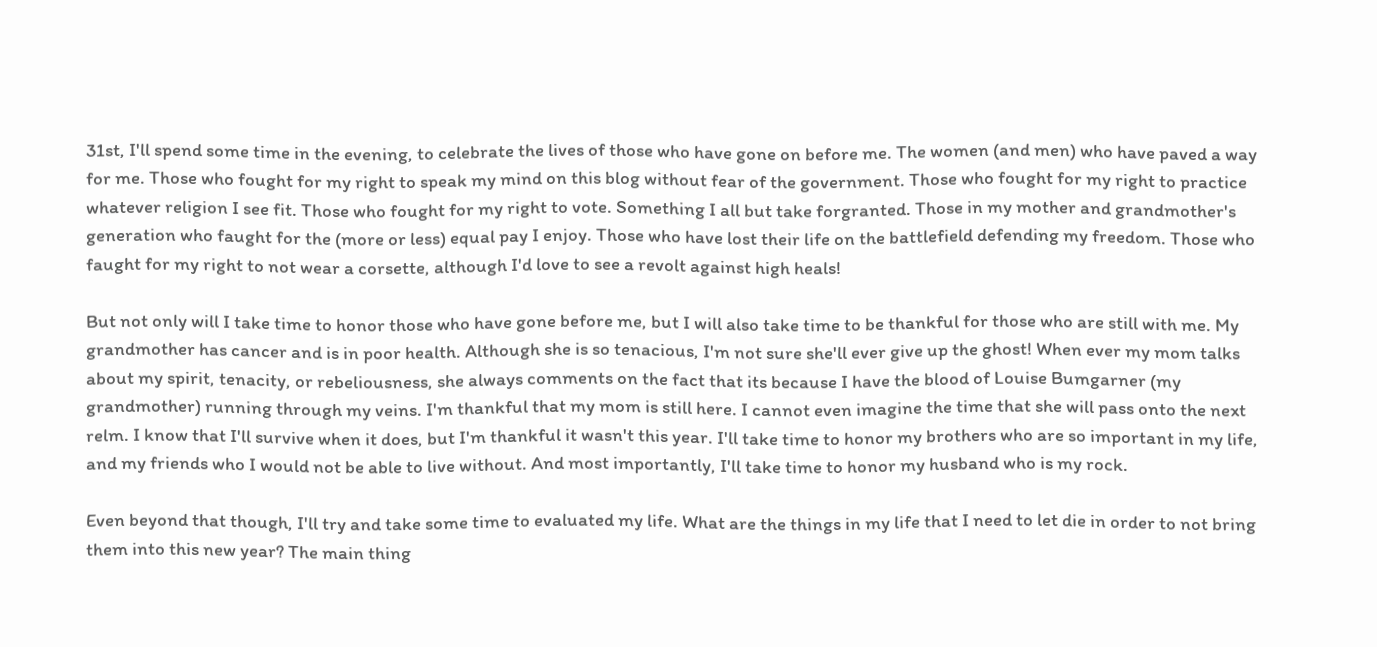31st, I'll spend some time in the evening, to celebrate the lives of those who have gone on before me. The women (and men) who have paved a way for me. Those who fought for my right to speak my mind on this blog without fear of the government. Those who fought for my right to practice whatever religion I see fit. Those who fought for my right to vote. Something I all but take forgranted. Those in my mother and grandmother's generation who faught for the (more or less) equal pay I enjoy. Those who have lost their life on the battlefield defending my freedom. Those who faught for my right to not wear a corsette, although I'd love to see a revolt against high heals!

But not only will I take time to honor those who have gone before me, but I will also take time to be thankful for those who are still with me. My grandmother has cancer and is in poor health. Although she is so tenacious, I'm not sure she'll ever give up the ghost! When ever my mom talks about my spirit, tenacity, or rebeliousness, she always comments on the fact that its because I have the blood of Louise Bumgarner (my grandmother) running through my veins. I'm thankful that my mom is still here. I cannot even imagine the time that she will pass onto the next relm. I know that I'll survive when it does, but I'm thankful it wasn't this year. I'll take time to honor my brothers who are so important in my life, and my friends who I would not be able to live without. And most importantly, I'll take time to honor my husband who is my rock.

Even beyond that though, I'll try and take some time to evaluated my life. What are the things in my life that I need to let die in order to not bring them into this new year? The main thing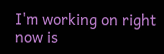I'm working on right now is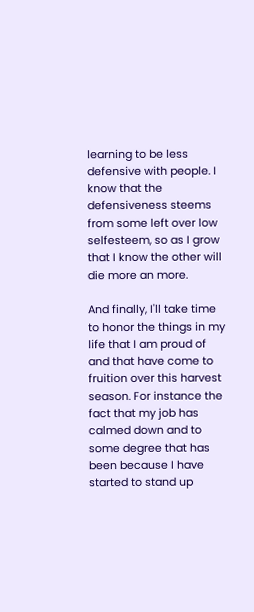learning to be less defensive with people. I know that the defensiveness steems from some left over low selfesteem, so as I grow that I know the other will die more an more.

And finally, I'll take time to honor the things in my life that I am proud of and that have come to fruition over this harvest season. For instance the fact that my job has calmed down and to some degree that has been because I have started to stand up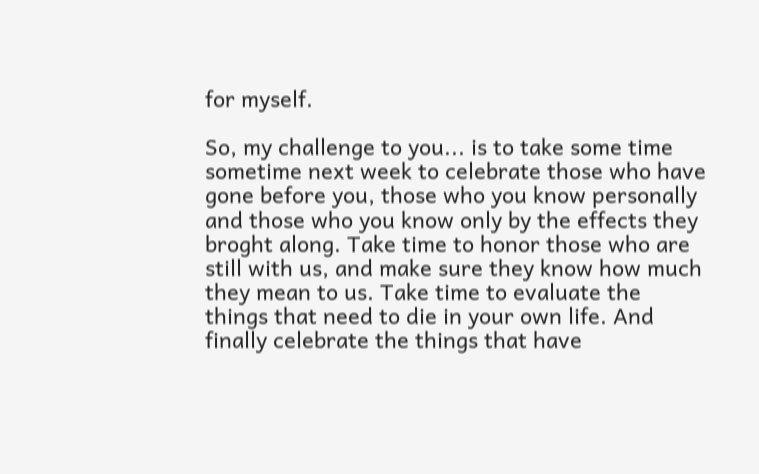for myself.

So, my challenge to you... is to take some time sometime next week to celebrate those who have gone before you, those who you know personally and those who you know only by the effects they broght along. Take time to honor those who are still with us, and make sure they know how much they mean to us. Take time to evaluate the things that need to die in your own life. And finally celebrate the things that have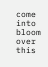come into bloom over this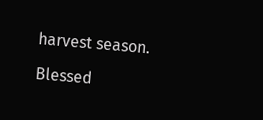harvest season.

Blessed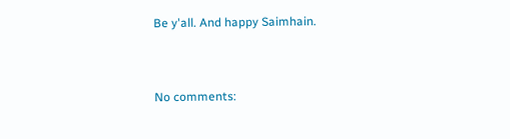Be y'all. And happy Saimhain.


No comments: